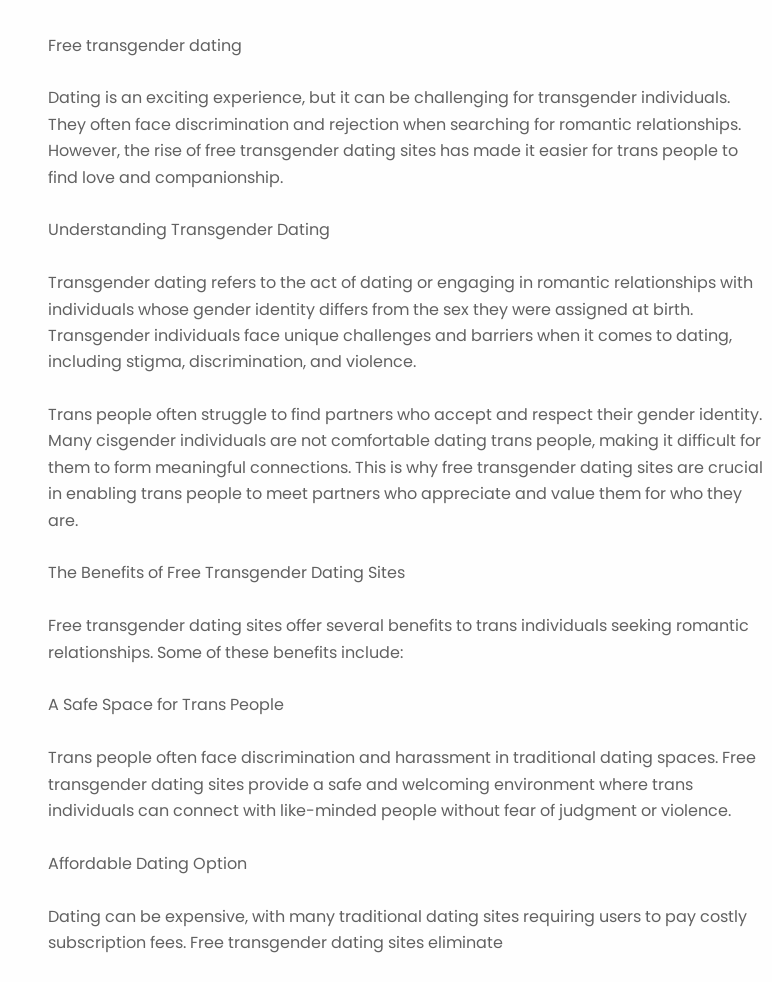Free transgender dating

Dating is an exciting experience, but it can be challenging for transgender individuals. They often face discrimination and rejection when searching for romantic relationships. However, the rise of free transgender dating sites has made it easier for trans people to find love and companionship.

Understanding Transgender Dating

Transgender dating refers to the act of dating or engaging in romantic relationships with individuals whose gender identity differs from the sex they were assigned at birth. Transgender individuals face unique challenges and barriers when it comes to dating, including stigma, discrimination, and violence.

Trans people often struggle to find partners who accept and respect their gender identity. Many cisgender individuals are not comfortable dating trans people, making it difficult for them to form meaningful connections. This is why free transgender dating sites are crucial in enabling trans people to meet partners who appreciate and value them for who they are.

The Benefits of Free Transgender Dating Sites

Free transgender dating sites offer several benefits to trans individuals seeking romantic relationships. Some of these benefits include:

A Safe Space for Trans People

Trans people often face discrimination and harassment in traditional dating spaces. Free transgender dating sites provide a safe and welcoming environment where trans individuals can connect with like-minded people without fear of judgment or violence.

Affordable Dating Option

Dating can be expensive, with many traditional dating sites requiring users to pay costly subscription fees. Free transgender dating sites eliminate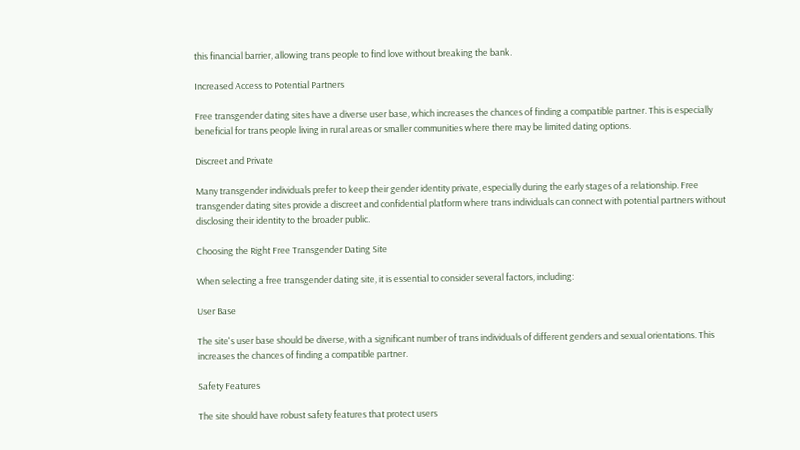this financial barrier, allowing trans people to find love without breaking the bank.

Increased Access to Potential Partners

Free transgender dating sites have a diverse user base, which increases the chances of finding a compatible partner. This is especially beneficial for trans people living in rural areas or smaller communities where there may be limited dating options.

Discreet and Private

Many transgender individuals prefer to keep their gender identity private, especially during the early stages of a relationship. Free transgender dating sites provide a discreet and confidential platform where trans individuals can connect with potential partners without disclosing their identity to the broader public.

Choosing the Right Free Transgender Dating Site

When selecting a free transgender dating site, it is essential to consider several factors, including:

User Base

The site's user base should be diverse, with a significant number of trans individuals of different genders and sexual orientations. This increases the chances of finding a compatible partner.

Safety Features

The site should have robust safety features that protect users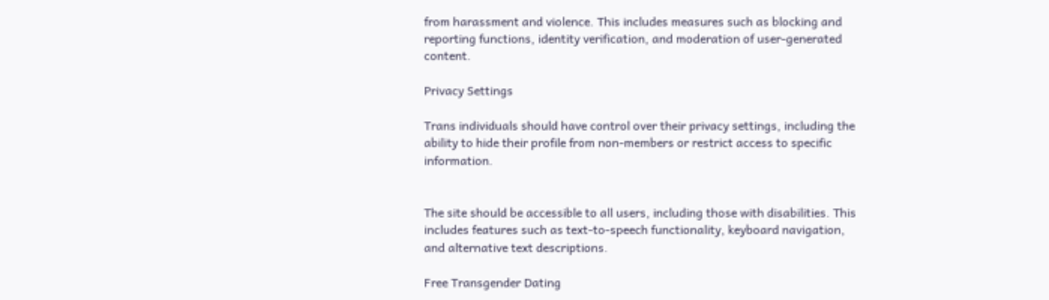from harassment and violence. This includes measures such as blocking and reporting functions, identity verification, and moderation of user-generated content.

Privacy Settings

Trans individuals should have control over their privacy settings, including the ability to hide their profile from non-members or restrict access to specific information.


The site should be accessible to all users, including those with disabilities. This includes features such as text-to-speech functionality, keyboard navigation, and alternative text descriptions.

Free Transgender Dating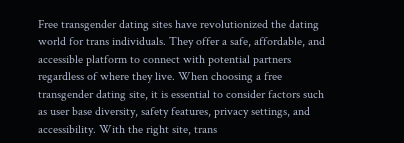Free transgender dating sites have revolutionized the dating world for trans individuals. They offer a safe, affordable, and accessible platform to connect with potential partners regardless of where they live. When choosing a free transgender dating site, it is essential to consider factors such as user base diversity, safety features, privacy settings, and accessibility. With the right site, trans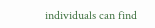individuals can find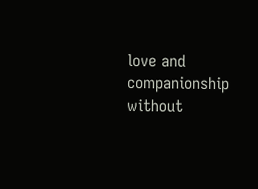love and companionship without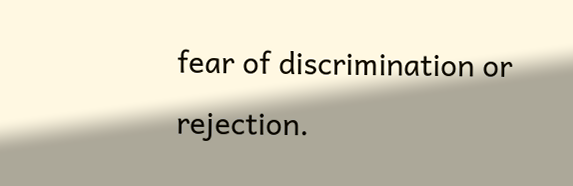fear of discrimination or rejection.